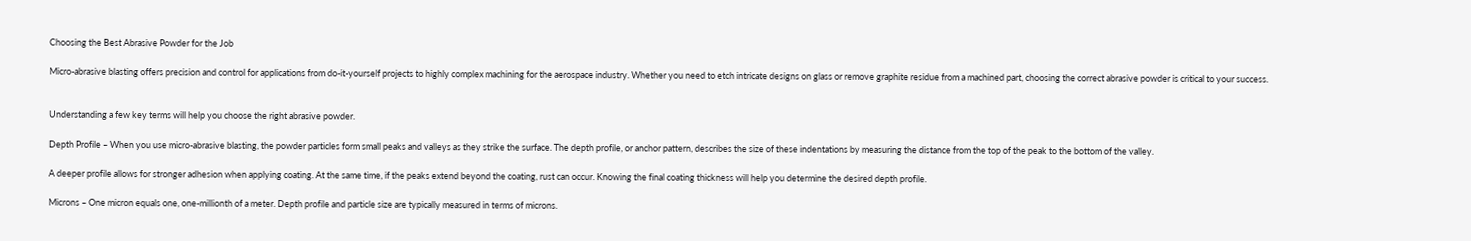Choosing the Best Abrasive Powder for the Job

Micro-abrasive blasting offers precision and control for applications from do-it-yourself projects to highly complex machining for the aerospace industry. Whether you need to etch intricate designs on glass or remove graphite residue from a machined part, choosing the correct abrasive powder is critical to your success.


Understanding a few key terms will help you choose the right abrasive powder.

Depth Profile – When you use micro-abrasive blasting, the powder particles form small peaks and valleys as they strike the surface. The depth profile, or anchor pattern, describes the size of these indentations by measuring the distance from the top of the peak to the bottom of the valley.

A deeper profile allows for stronger adhesion when applying coating. At the same time, if the peaks extend beyond the coating, rust can occur. Knowing the final coating thickness will help you determine the desired depth profile.

Microns – One micron equals one, one-millionth of a meter. Depth profile and particle size are typically measured in terms of microns.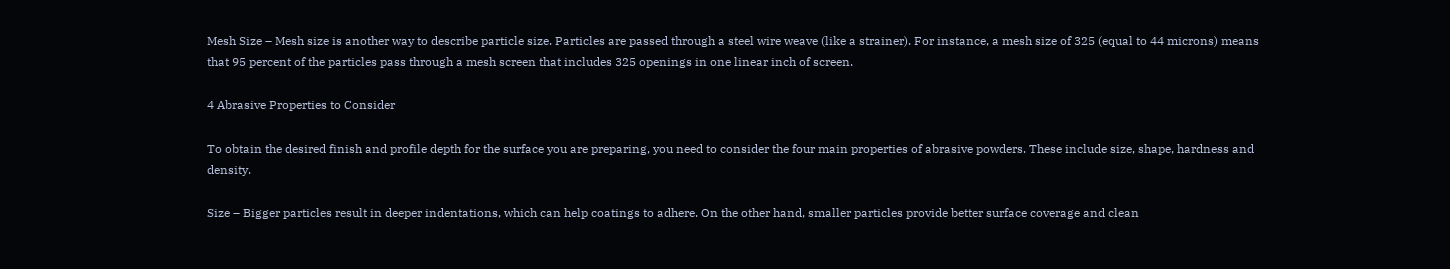Mesh Size – Mesh size is another way to describe particle size. Particles are passed through a steel wire weave (like a strainer). For instance, a mesh size of 325 (equal to 44 microns) means that 95 percent of the particles pass through a mesh screen that includes 325 openings in one linear inch of screen.

4 Abrasive Properties to Consider

To obtain the desired finish and profile depth for the surface you are preparing, you need to consider the four main properties of abrasive powders. These include size, shape, hardness and density.

Size – Bigger particles result in deeper indentations, which can help coatings to adhere. On the other hand, smaller particles provide better surface coverage and clean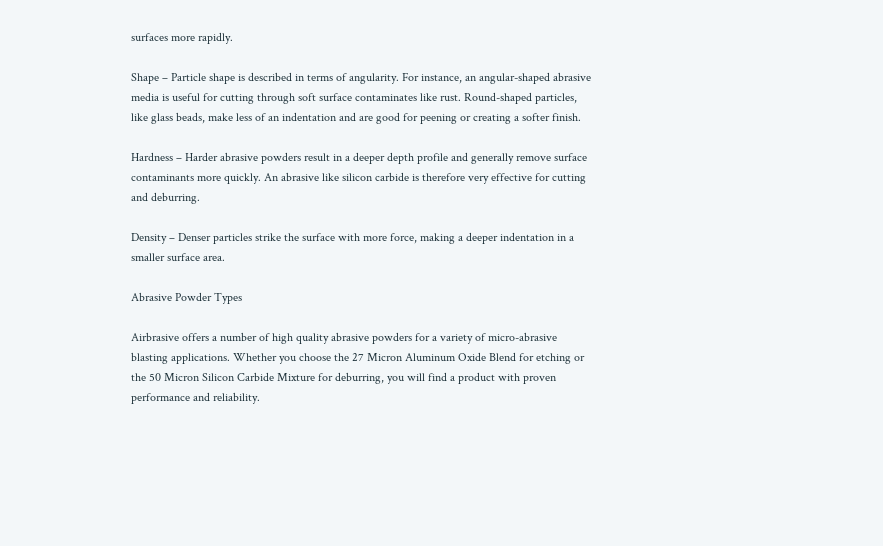surfaces more rapidly.

Shape – Particle shape is described in terms of angularity. For instance, an angular-shaped abrasive media is useful for cutting through soft surface contaminates like rust. Round-shaped particles, like glass beads, make less of an indentation and are good for peening or creating a softer finish.

Hardness – Harder abrasive powders result in a deeper depth profile and generally remove surface contaminants more quickly. An abrasive like silicon carbide is therefore very effective for cutting and deburring.

Density – Denser particles strike the surface with more force, making a deeper indentation in a smaller surface area.

Abrasive Powder Types

Airbrasive offers a number of high quality abrasive powders for a variety of micro-abrasive blasting applications. Whether you choose the 27 Micron Aluminum Oxide Blend for etching or the 50 Micron Silicon Carbide Mixture for deburring, you will find a product with proven performance and reliability.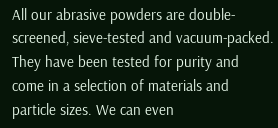All our abrasive powders are double-screened, sieve-tested and vacuum-packed. They have been tested for purity and come in a selection of materials and particle sizes. We can even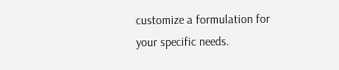customize a formulation for your specific needs.